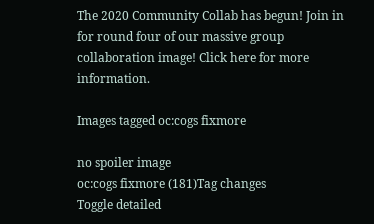The 2020 Community Collab has begun! Join in for round four of our massive group collaboration image! Click here for more information.

Images tagged oc:cogs fixmore

no spoiler image
oc:cogs fixmore (181)Tag changes
Toggle detailed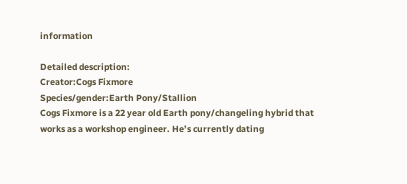information

Detailed description:
Creator:Cogs Fixmore
Species/gender:Earth Pony/Stallion
Cogs Fixmore is a 22 year old Earth pony/changeling hybrid that works as a workshop engineer. He’s currently dating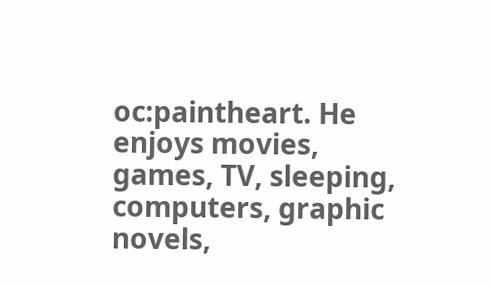oc:paintheart. He enjoys movies, games, TV, sleeping, computers, graphic novels,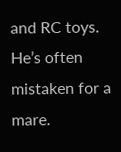and RC toys. He’s often mistaken for a mare.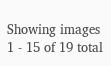Showing images 1 - 15 of 19 total